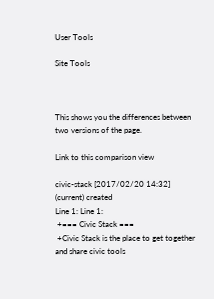User Tools

Site Tools



This shows you the differences between two versions of the page.

Link to this comparison view

civic-stack [2017/02/20 14:32] (current) created
Line 1: Line 1:
 +=== Civic Stack ===
 +Civic Stack is the place to get together and share civic tools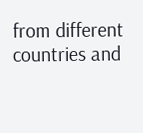from different countries and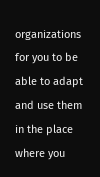organizations for you to be able to adapt and use them in the place where you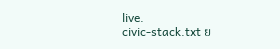live.
civic-stack.txt ย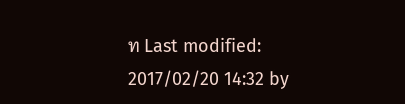ท Last modified: 2017/02/20 14:32 by